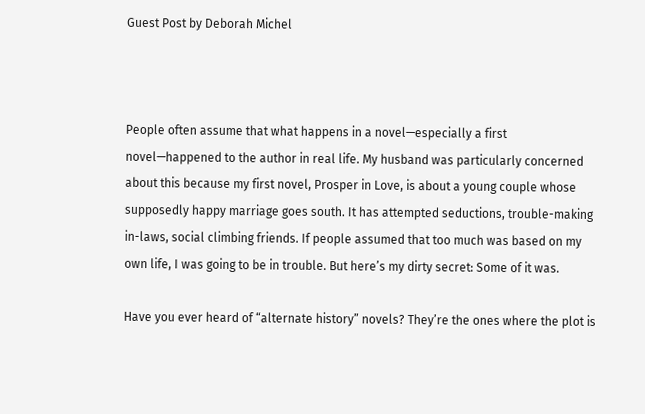Guest Post by Deborah Michel



People often assume that what happens in a novel—especially a first novel—happened to the author in real life. My husband was particularly concerned about this because my first novel, Prosper in Love, is about a young couple whose supposedly happy marriage goes south. It has attempted seductions, trouble-making in-laws, social climbing friends. If people assumed that too much was based on my own life, I was going to be in trouble. But here’s my dirty secret: Some of it was.

Have you ever heard of “alternate history” novels? They’re the ones where the plot is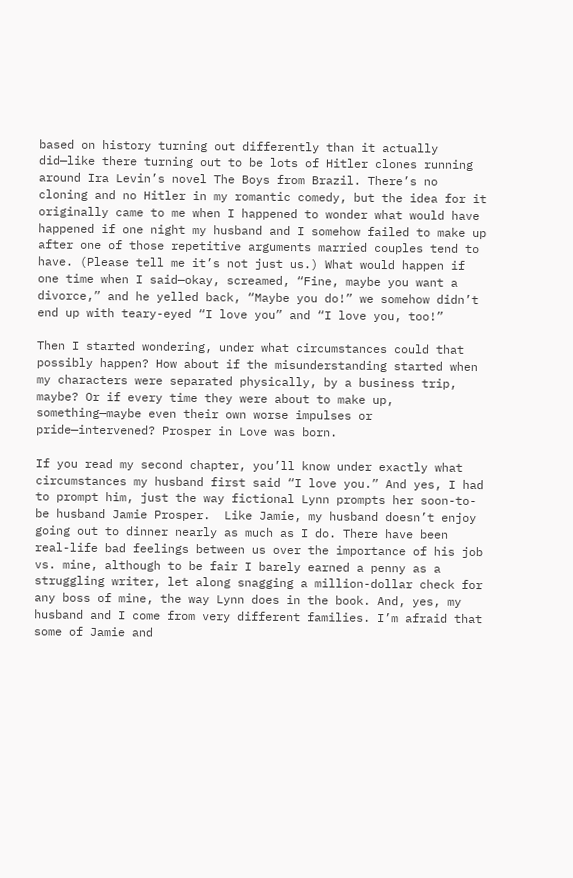based on history turning out differently than it actually did—like there turning out to be lots of Hitler clones running around Ira Levin’s novel The Boys from Brazil. There’s no cloning and no Hitler in my romantic comedy, but the idea for it originally came to me when I happened to wonder what would have happened if one night my husband and I somehow failed to make up after one of those repetitive arguments married couples tend to have. (Please tell me it’s not just us.) What would happen if one time when I said—okay, screamed, “Fine, maybe you want a divorce,” and he yelled back, “Maybe you do!” we somehow didn’t end up with teary-eyed “I love you” and “I love you, too!”

Then I started wondering, under what circumstances could that possibly happen? How about if the misunderstanding started when my characters were separated physically, by a business trip, maybe? Or if every time they were about to make up, something—maybe even their own worse impulses or pride—intervened? Prosper in Love was born.

If you read my second chapter, you’ll know under exactly what circumstances my husband first said “I love you.” And yes, I had to prompt him, just the way fictional Lynn prompts her soon-to-be husband Jamie Prosper.  Like Jamie, my husband doesn’t enjoy going out to dinner nearly as much as I do. There have been real-life bad feelings between us over the importance of his job vs. mine, although to be fair I barely earned a penny as a struggling writer, let along snagging a million-dollar check for any boss of mine, the way Lynn does in the book. And, yes, my husband and I come from very different families. I’m afraid that some of Jamie and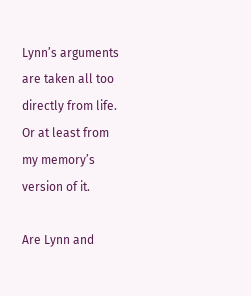Lynn’s arguments are taken all too directly from life. Or at least from my memory’s version of it.

Are Lynn and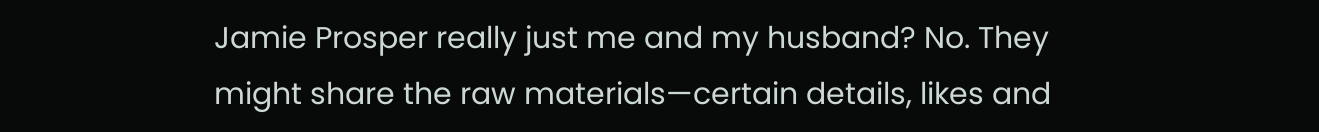Jamie Prosper really just me and my husband? No. They might share the raw materials—certain details, likes and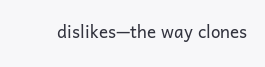dislikes—the way clones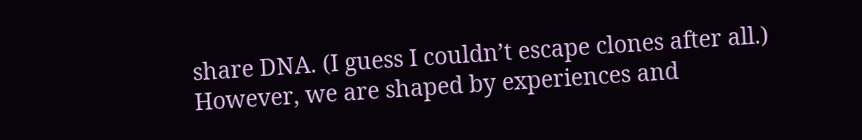share DNA. (I guess I couldn’t escape clones after all.) However, we are shaped by experiences and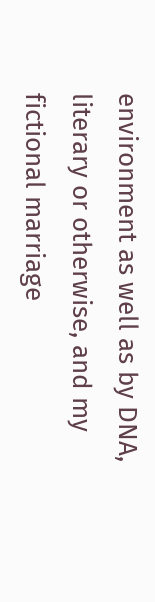environment as well as by DNA, literary or otherwise, and my fictional marriage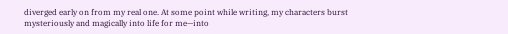diverged early on from my real one. At some point while writing, my characters burst mysteriously and magically into life for me—into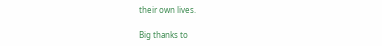their own lives.

Big thanks to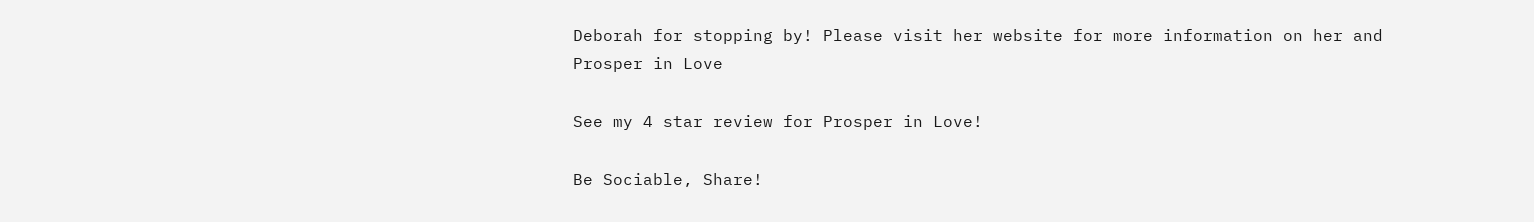Deborah for stopping by! Please visit her website for more information on her and Prosper in Love

See my 4 star review for Prosper in Love!

Be Sociable, Share!